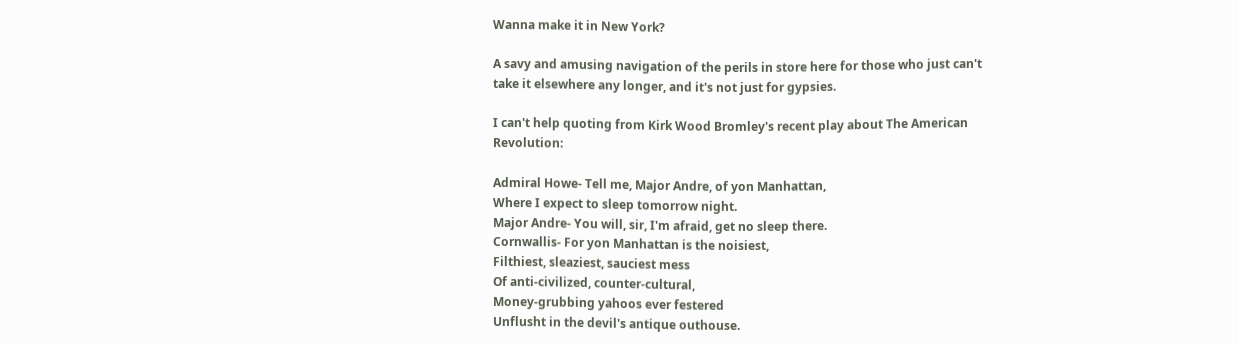Wanna make it in New York?

A savy and amusing navigation of the perils in store here for those who just can't take it elsewhere any longer, and it's not just for gypsies.

I can't help quoting from Kirk Wood Bromley's recent play about The American Revolution:

Admiral Howe- Tell me, Major Andre, of yon Manhattan,
Where I expect to sleep tomorrow night.
Major Andre- You will, sir, I'm afraid, get no sleep there.
Cornwallis- For yon Manhattan is the noisiest,
Filthiest, sleaziest, sauciest mess
Of anti-civilized, counter-cultural,
Money-grubbing yahoos ever festered
Unflusht in the devil's antique outhouse.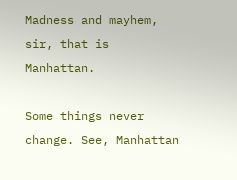Madness and mayhem, sir, that is Manhattan.

Some things never change. See, Manhattan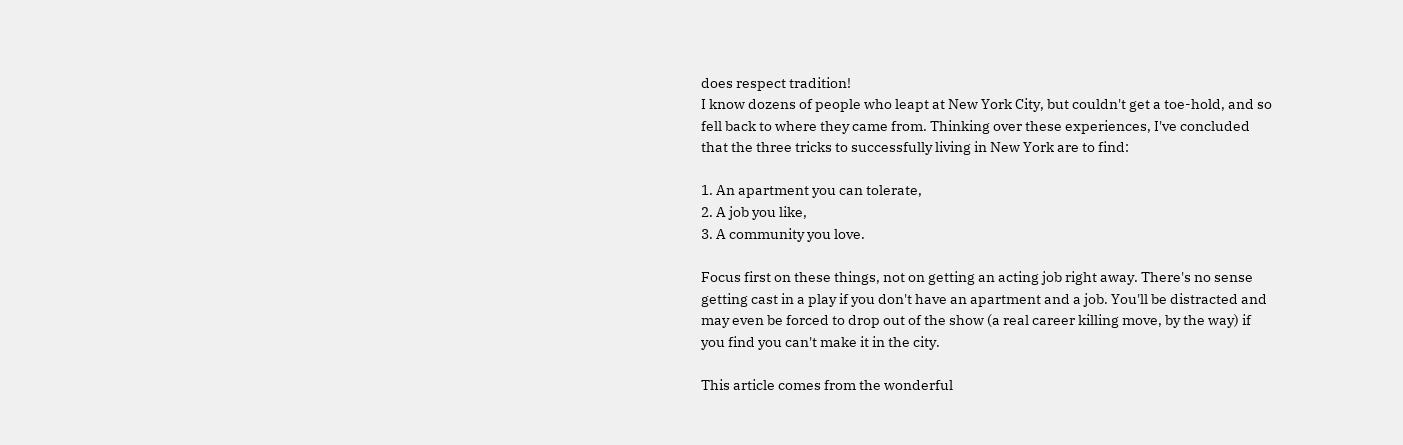does respect tradition!
I know dozens of people who leapt at New York City, but couldn't get a toe-hold, and so fell back to where they came from. Thinking over these experiences, I've concluded that the three tricks to successfully living in New York are to find:

1. An apartment you can tolerate,
2. A job you like,
3. A community you love.

Focus first on these things, not on getting an acting job right away. There's no sense getting cast in a play if you don't have an apartment and a job. You'll be distracted and may even be forced to drop out of the show (a real career killing move, by the way) if you find you can't make it in the city.

This article comes from the wonderful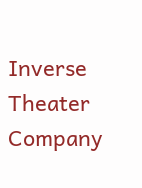Inverse Theater Company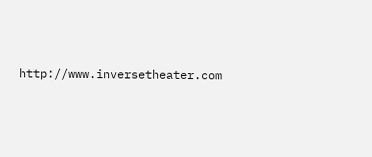http://www.inversetheater.com